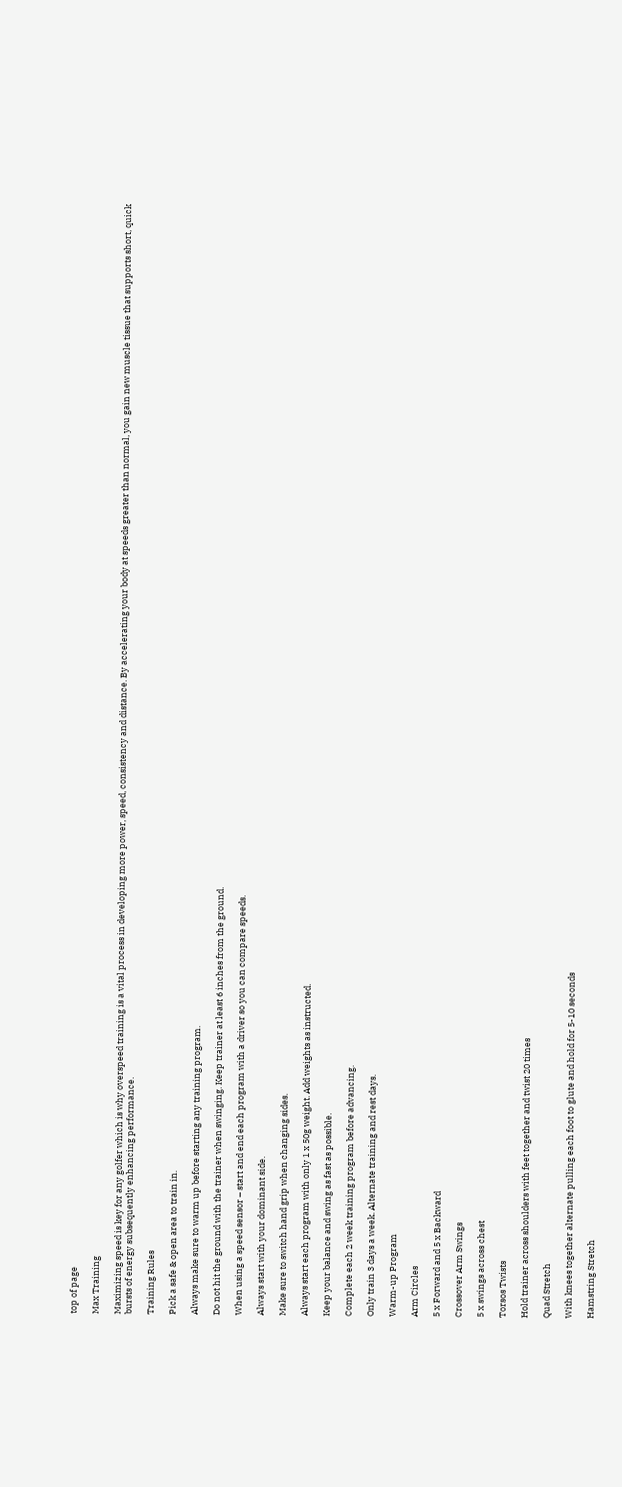top of page

Max Training

Maximizing speed is key for any golfer which is why overspeed training is a vital process in developing more power, speed, consistency and distance. By accelerating your body at speeds greater than normal, you gain new muscle tissue that supports short, quick bursts of energy subsequently enhancing performance.

Training Rules

Pick a safe & open area to train in.

Always make sure to warm up before starting any training program.

Do not hit the ground with the trainer when swinging. Keep trainer at least 6 inches from the ground.

When using a speed sensor – start and end each program with a driver so you can compare speeds.

Always start with your dominant side.

Make sure to switch hand grip when changing sides.

Always start each program with only 1 x 50g weight. Add weights as instructed.

Keep your balance and swing as fast as possible.

Complete each 2 week training program before advancing.

Only train 3 days a week. Alternate training and rest days.

Warm-up Program

Arm Circles

5 x Forward and 5 x Backward

Crossover Arm Swings

5 x swings across chest

Torsos Twists

Hold trainer across shoulders with feet together and twist 20 times

Quad Stretch

With knees together alternate pulling each foot to glute and hold for 5-10 seconds

Hamstring Stretch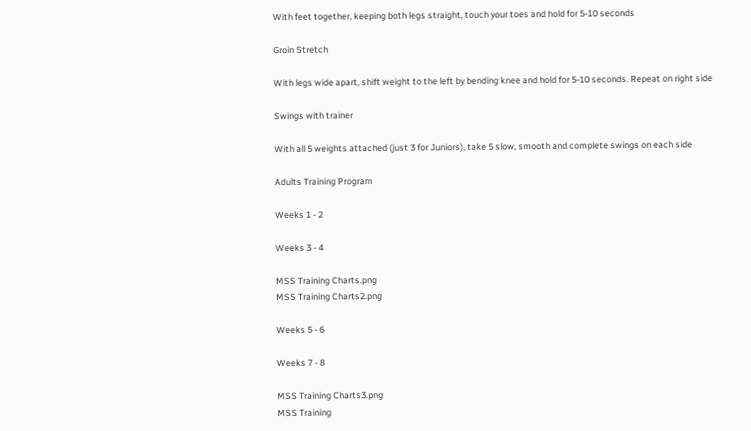With feet together, keeping both legs straight, touch your toes and hold for 5-10 seconds

Groin Stretch

With legs wide apart, shift weight to the left by bending knee and hold for 5-10 seconds. Repeat on right side

Swings with trainer

With all 5 weights attached (just 3 for Juniors), take 5 slow, smooth and complete swings on each side

Adults Training Program

Weeks 1 - 2

Weeks 3 - 4

MSS Training Charts.png
MSS Training Charts2.png

Weeks 5 - 6

Weeks 7 - 8

MSS Training Charts3.png
MSS Training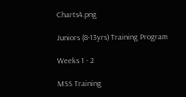Charts4.png

Juniors (8-13yrs) Training Program

Weeks 1 - 2

MSS Training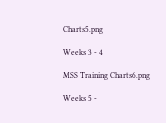Charts5.png

Weeks 3 - 4

MSS Training Charts6.png

Weeks 5 -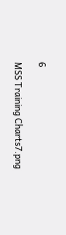6

MSS Training Charts7.png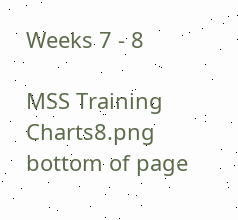Weeks 7 - 8

MSS Training Charts8.png
bottom of page